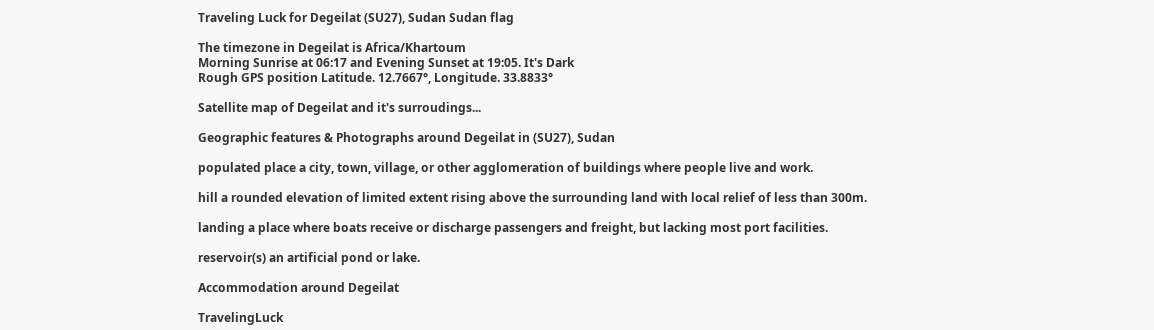Traveling Luck for Degeilat (SU27), Sudan Sudan flag

The timezone in Degeilat is Africa/Khartoum
Morning Sunrise at 06:17 and Evening Sunset at 19:05. It's Dark
Rough GPS position Latitude. 12.7667°, Longitude. 33.8833°

Satellite map of Degeilat and it's surroudings...

Geographic features & Photographs around Degeilat in (SU27), Sudan

populated place a city, town, village, or other agglomeration of buildings where people live and work.

hill a rounded elevation of limited extent rising above the surrounding land with local relief of less than 300m.

landing a place where boats receive or discharge passengers and freight, but lacking most port facilities.

reservoir(s) an artificial pond or lake.

Accommodation around Degeilat

TravelingLuck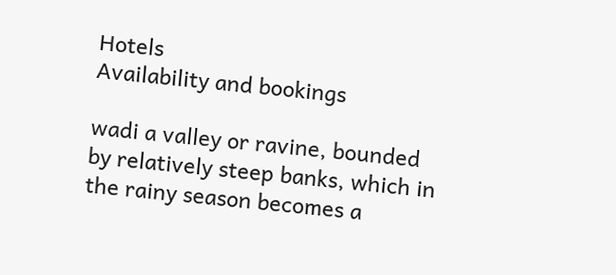Hotels
Availability and bookings

wadi a valley or ravine, bounded by relatively steep banks, which in the rainy season becomes a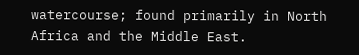watercourse; found primarily in North Africa and the Middle East.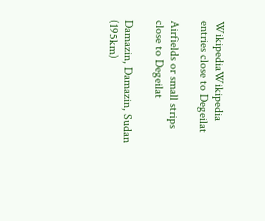WikipediaWikipedia entries close to Degeilat

Airfields or small strips close to Degeilat

Damazin, Damazin, Sudan (195km)